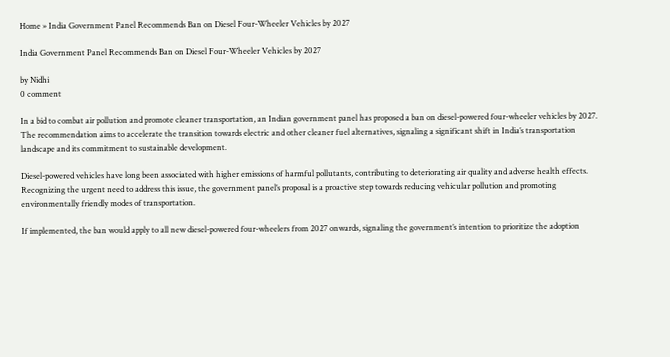Home » India Government Panel Recommends Ban on Diesel Four-Wheeler Vehicles by 2027

India Government Panel Recommends Ban on Diesel Four-Wheeler Vehicles by 2027

by Nidhi
0 comment

In a bid to combat air pollution and promote cleaner transportation, an Indian government panel has proposed a ban on diesel-powered four-wheeler vehicles by 2027. The recommendation aims to accelerate the transition towards electric and other cleaner fuel alternatives, signaling a significant shift in India’s transportation landscape and its commitment to sustainable development.

Diesel-powered vehicles have long been associated with higher emissions of harmful pollutants, contributing to deteriorating air quality and adverse health effects. Recognizing the urgent need to address this issue, the government panel’s proposal is a proactive step towards reducing vehicular pollution and promoting environmentally friendly modes of transportation.

If implemented, the ban would apply to all new diesel-powered four-wheelers from 2027 onwards, signaling the government’s intention to prioritize the adoption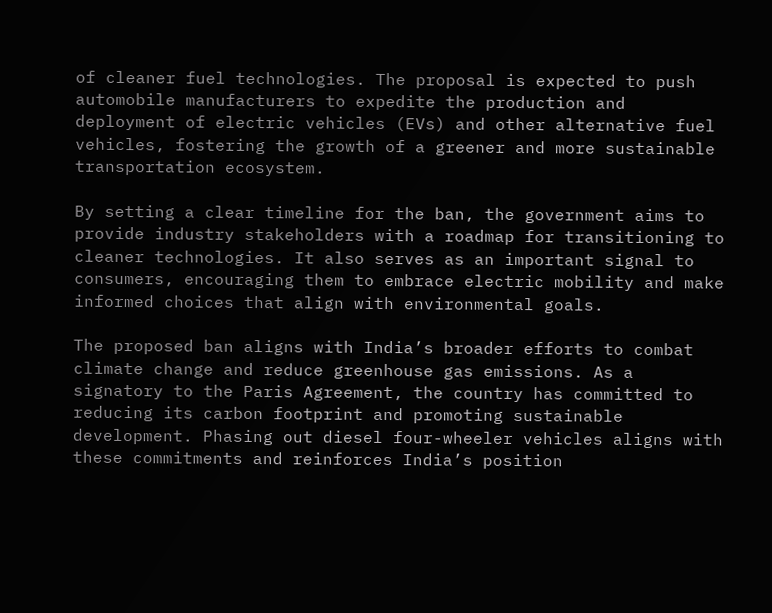of cleaner fuel technologies. The proposal is expected to push automobile manufacturers to expedite the production and deployment of electric vehicles (EVs) and other alternative fuel vehicles, fostering the growth of a greener and more sustainable transportation ecosystem.

By setting a clear timeline for the ban, the government aims to provide industry stakeholders with a roadmap for transitioning to cleaner technologies. It also serves as an important signal to consumers, encouraging them to embrace electric mobility and make informed choices that align with environmental goals.

The proposed ban aligns with India’s broader efforts to combat climate change and reduce greenhouse gas emissions. As a signatory to the Paris Agreement, the country has committed to reducing its carbon footprint and promoting sustainable development. Phasing out diesel four-wheeler vehicles aligns with these commitments and reinforces India’s position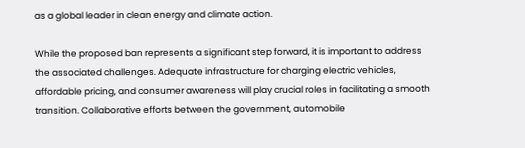as a global leader in clean energy and climate action.

While the proposed ban represents a significant step forward, it is important to address the associated challenges. Adequate infrastructure for charging electric vehicles, affordable pricing, and consumer awareness will play crucial roles in facilitating a smooth transition. Collaborative efforts between the government, automobile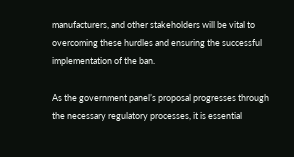manufacturers, and other stakeholders will be vital to overcoming these hurdles and ensuring the successful implementation of the ban.

As the government panel’s proposal progresses through the necessary regulatory processes, it is essential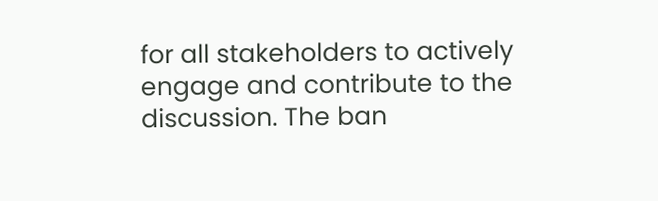for all stakeholders to actively engage and contribute to the discussion. The ban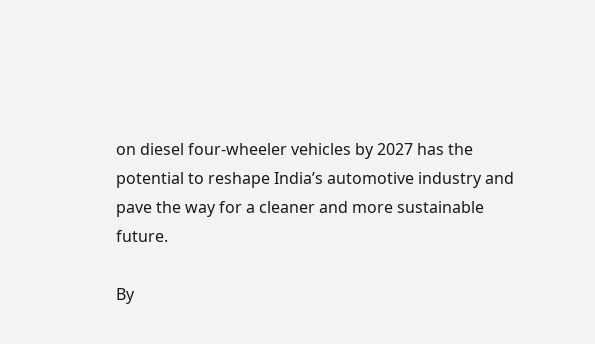on diesel four-wheeler vehicles by 2027 has the potential to reshape India’s automotive industry and pave the way for a cleaner and more sustainable future.

By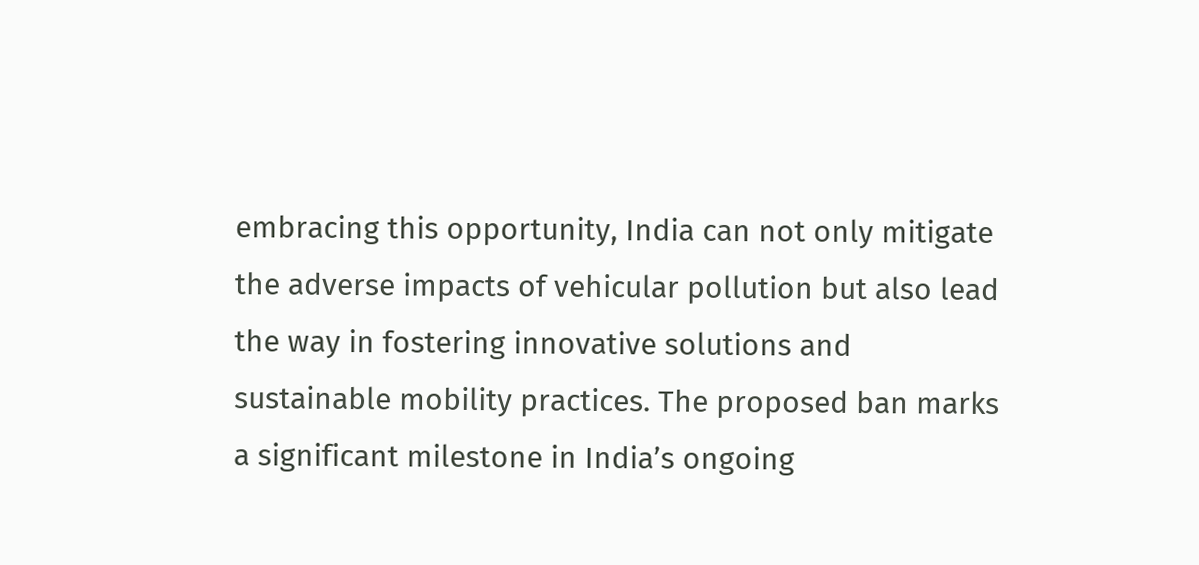embracing this opportunity, India can not only mitigate the adverse impacts of vehicular pollution but also lead the way in fostering innovative solutions and sustainable mobility practices. The proposed ban marks a significant milestone in India’s ongoing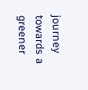journey towards a greener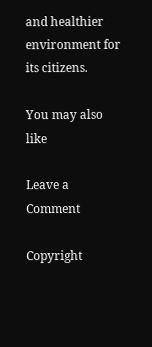and healthier environment for its citizens.

You may also like

Leave a Comment

Copyright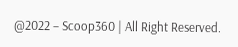@2022 – Scoop360 | All Right Reserved.